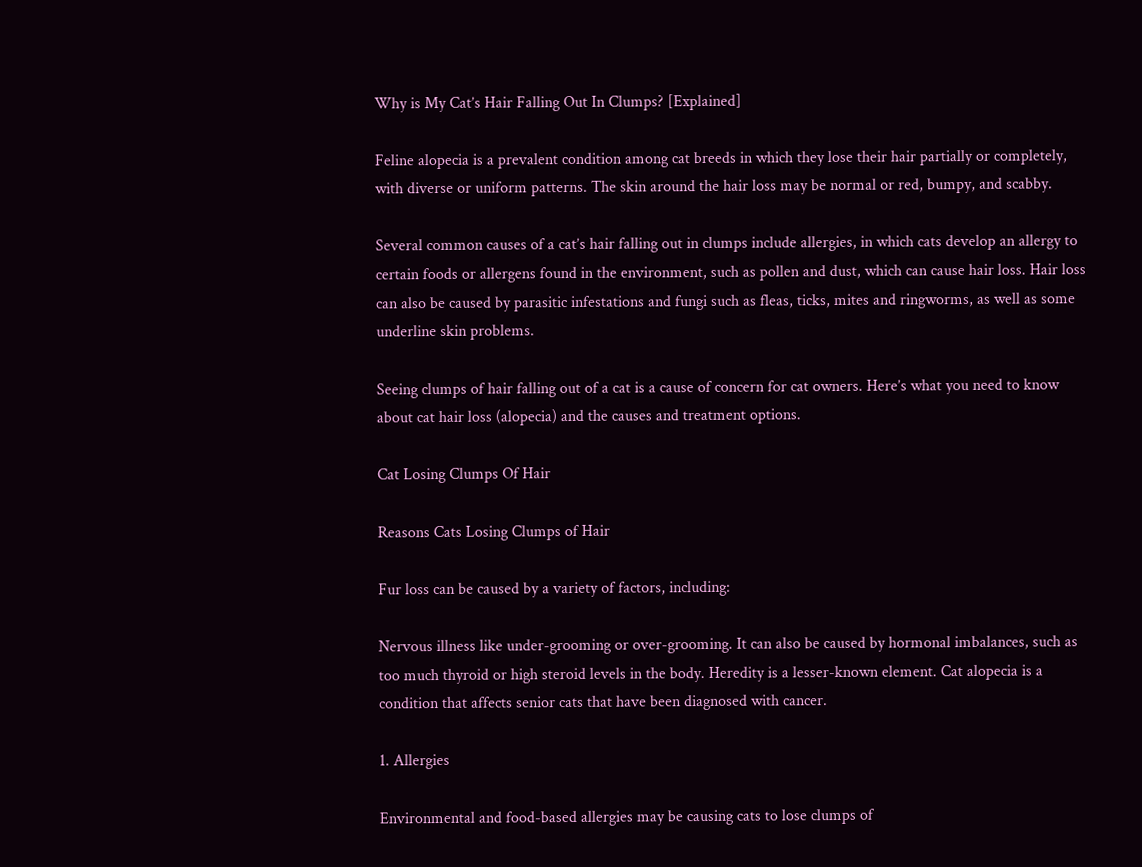Why is My Cat’s Hair Falling Out In Clumps? [Explained]

Feline alopecia is a prevalent condition among cat breeds in which they lose their hair partially or completely, with diverse or uniform patterns. The skin around the hair loss may be normal or red, bumpy, and scabby.

Several common causes of a cat’s hair falling out in clumps include allergies, in which cats develop an allergy to certain foods or allergens found in the environment, such as pollen and dust, which can cause hair loss. Hair loss can also be caused by parasitic infestations and fungi such as fleas, ticks, mites and ringworms, as well as some underline skin problems.

Seeing clumps of hair falling out of a cat is a cause of concern for cat owners. Here’s what you need to know about cat hair loss (alopecia) and the causes and treatment options.

Cat Losing Clumps Of Hair

Reasons Cats Losing Clumps of Hair

Fur loss can be caused by a variety of factors, including:

Nervous illness like under-grooming or over-grooming. It can also be caused by hormonal imbalances, such as too much thyroid or high steroid levels in the body. Heredity is a lesser-known element. Cat alopecia is a condition that affects senior cats that have been diagnosed with cancer.

1. Allergies

Environmental and food-based allergies may be causing cats to lose clumps of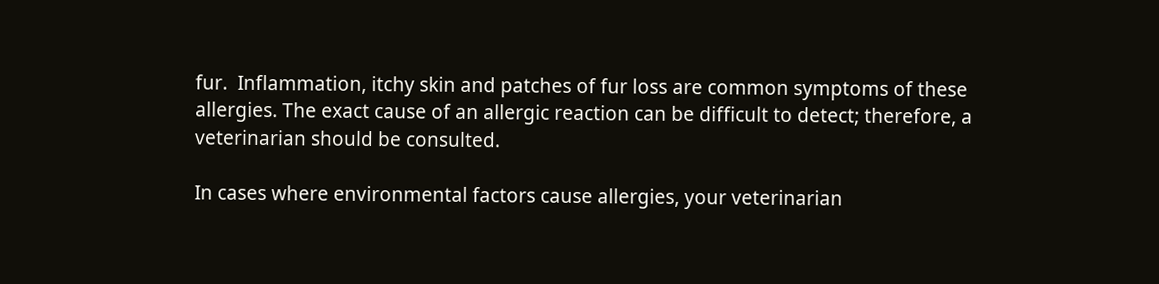fur.  Inflammation, itchy skin and patches of fur loss are common symptoms of these allergies. The exact cause of an allergic reaction can be difficult to detect; therefore, a veterinarian should be consulted.

In cases where environmental factors cause allergies, your veterinarian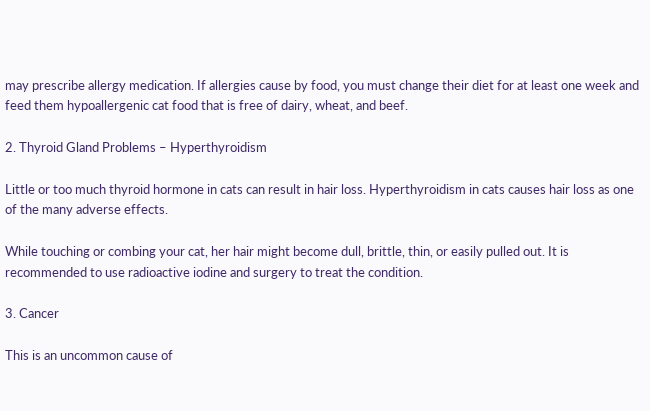may prescribe allergy medication. If allergies cause by food, you must change their diet for at least one week and feed them hypoallergenic cat food that is free of dairy, wheat, and beef.

2. Thyroid Gland Problems – Hyperthyroidism

Little or too much thyroid hormone in cats can result in hair loss. Hyperthyroidism in cats causes hair loss as one of the many adverse effects.

While touching or combing your cat, her hair might become dull, brittle, thin, or easily pulled out. It is recommended to use radioactive iodine and surgery to treat the condition.

3. Cancer

This is an uncommon cause of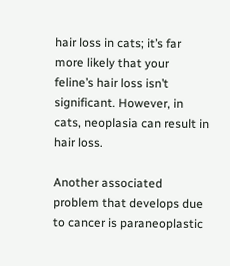hair loss in cats; it’s far more likely that your feline’s hair loss isn’t significant. However, in cats, neoplasia can result in hair loss.

Another associated problem that develops due to cancer is paraneoplastic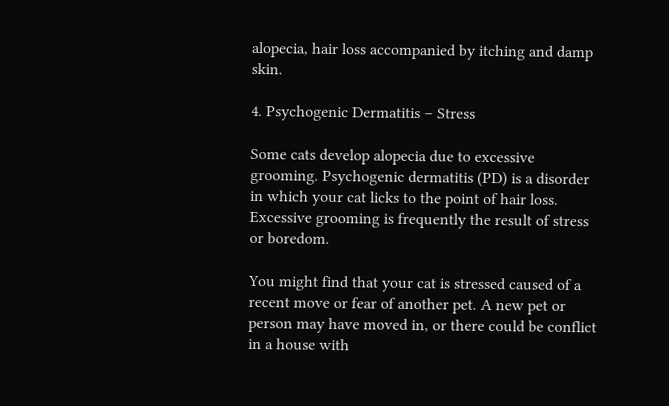alopecia, hair loss accompanied by itching and damp skin.

4. Psychogenic Dermatitis – Stress

Some cats develop alopecia due to excessive grooming. Psychogenic dermatitis (PD) is a disorder in which your cat licks to the point of hair loss. Excessive grooming is frequently the result of stress or boredom.

You might find that your cat is stressed caused of a recent move or fear of another pet. A new pet or person may have moved in, or there could be conflict in a house with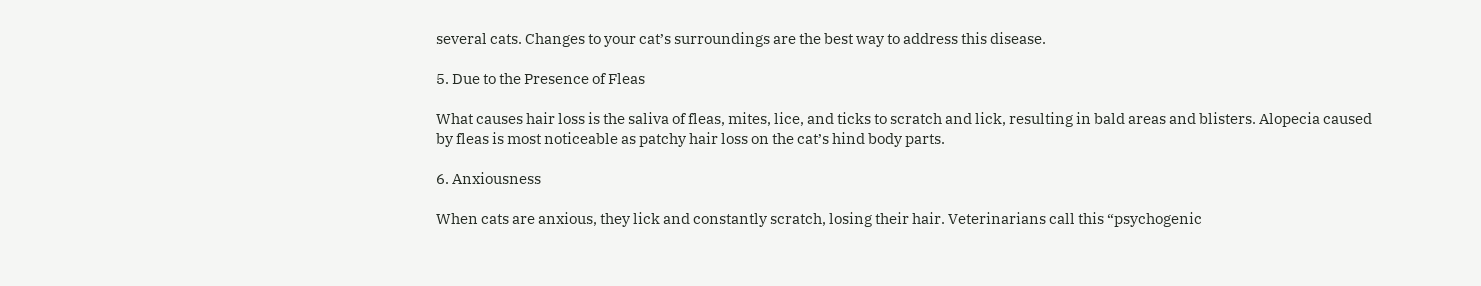several cats. Changes to your cat’s surroundings are the best way to address this disease.

5. Due to the Presence of Fleas

What causes hair loss is the saliva of fleas, mites, lice, and ticks to scratch and lick, resulting in bald areas and blisters. Alopecia caused by fleas is most noticeable as patchy hair loss on the cat’s hind body parts.

6. Anxiousness

When cats are anxious, they lick and constantly scratch, losing their hair. Veterinarians call this “psychogenic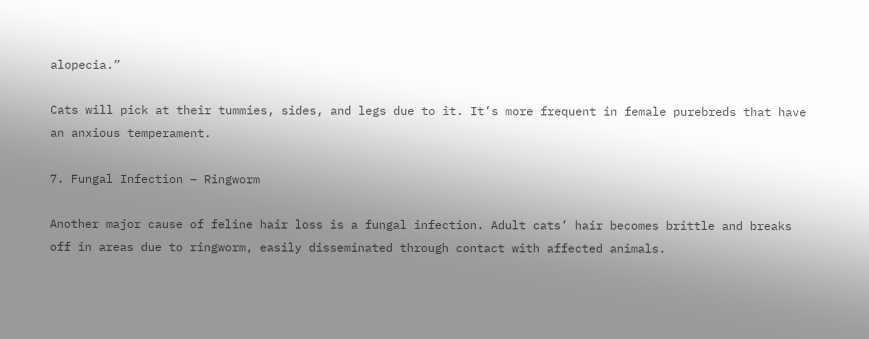alopecia.”

Cats will pick at their tummies, sides, and legs due to it. It’s more frequent in female purebreds that have an anxious temperament.

7. Fungal Infection – Ringworm

Another major cause of feline hair loss is a fungal infection. Adult cats’ hair becomes brittle and breaks off in areas due to ringworm, easily disseminated through contact with affected animals.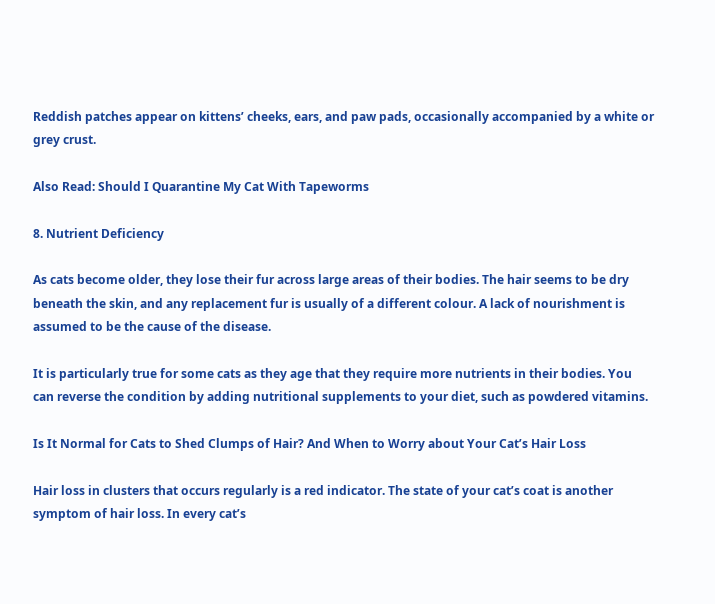Reddish patches appear on kittens’ cheeks, ears, and paw pads, occasionally accompanied by a white or grey crust.

Also Read: Should I Quarantine My Cat With Tapeworms

8. Nutrient Deficiency

As cats become older, they lose their fur across large areas of their bodies. The hair seems to be dry beneath the skin, and any replacement fur is usually of a different colour. A lack of nourishment is assumed to be the cause of the disease.

It is particularly true for some cats as they age that they require more nutrients in their bodies. You can reverse the condition by adding nutritional supplements to your diet, such as powdered vitamins.

Is It Normal for Cats to Shed Clumps of Hair? And When to Worry about Your Cat’s Hair Loss

Hair loss in clusters that occurs regularly is a red indicator. The state of your cat’s coat is another symptom of hair loss. In every cat’s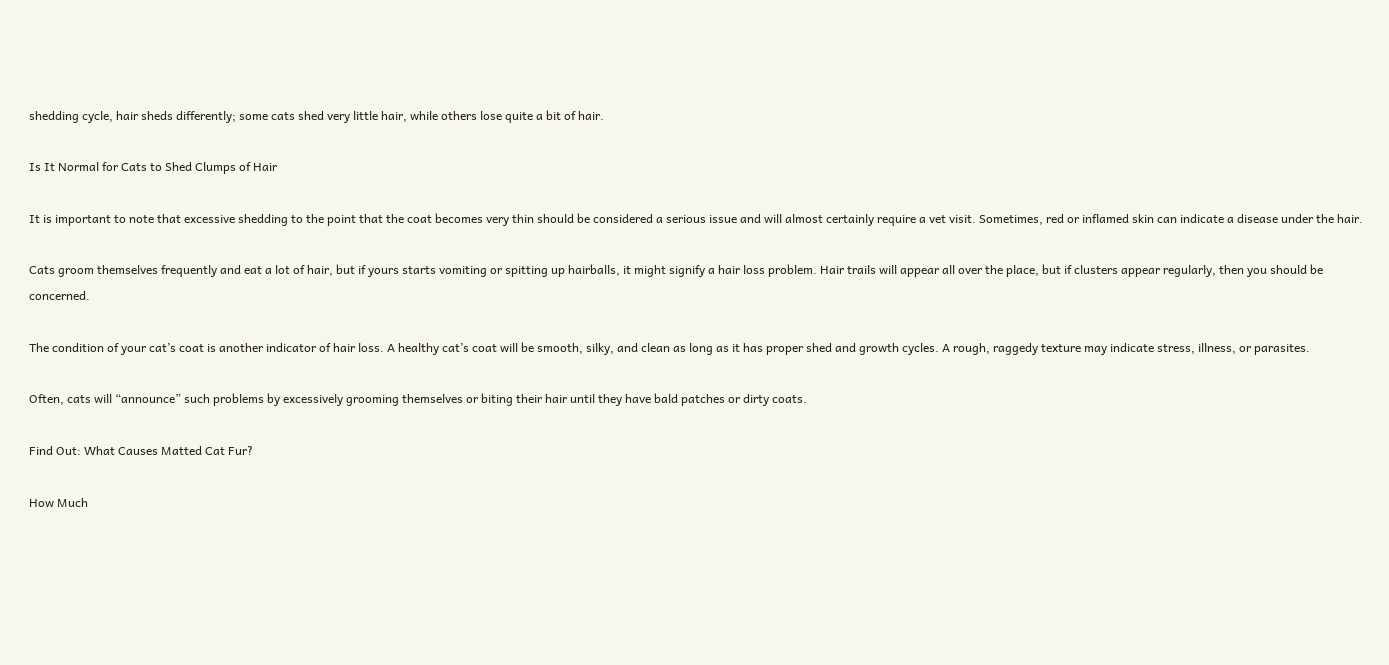shedding cycle, hair sheds differently; some cats shed very little hair, while others lose quite a bit of hair.

Is It Normal for Cats to Shed Clumps of Hair

It is important to note that excessive shedding to the point that the coat becomes very thin should be considered a serious issue and will almost certainly require a vet visit. Sometimes, red or inflamed skin can indicate a disease under the hair.

Cats groom themselves frequently and eat a lot of hair, but if yours starts vomiting or spitting up hairballs, it might signify a hair loss problem. Hair trails will appear all over the place, but if clusters appear regularly, then you should be concerned.

The condition of your cat’s coat is another indicator of hair loss. A healthy cat’s coat will be smooth, silky, and clean as long as it has proper shed and growth cycles. A rough, raggedy texture may indicate stress, illness, or parasites.

Often, cats will “announce” such problems by excessively grooming themselves or biting their hair until they have bald patches or dirty coats.

Find Out: What Causes Matted Cat Fur?

How Much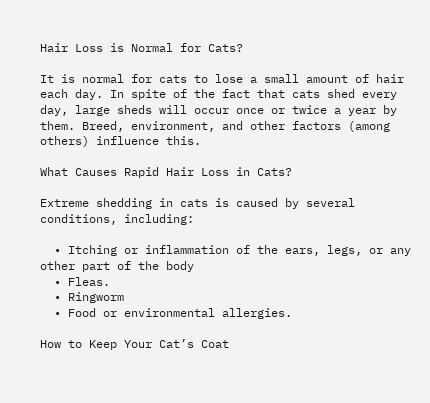Hair Loss is Normal for Cats?

It is normal for cats to lose a small amount of hair each day. In spite of the fact that cats shed every day, large sheds will occur once or twice a year by them. Breed, environment, and other factors (among others) influence this.

What Causes Rapid Hair Loss in Cats?

Extreme shedding in cats is caused by several conditions, including:

  • Itching or inflammation of the ears, legs, or any other part of the body
  • Fleas.
  • Ringworm
  • Food or environmental allergies.

How to Keep Your Cat’s Coat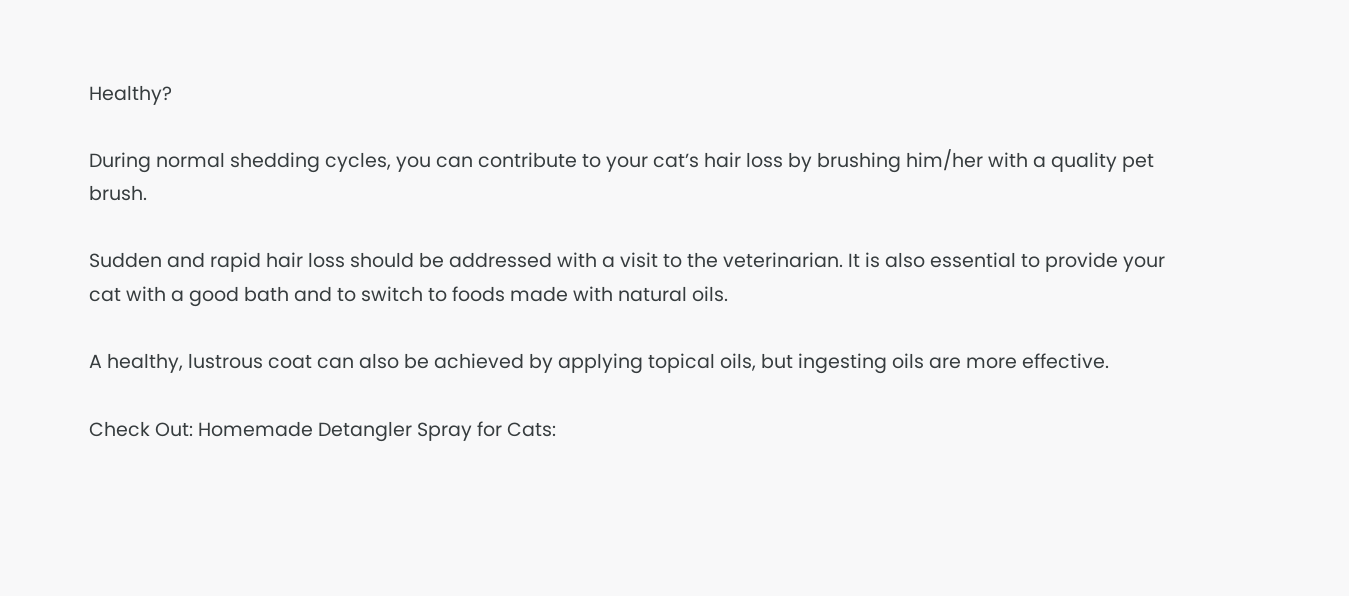Healthy?

During normal shedding cycles, you can contribute to your cat’s hair loss by brushing him/her with a quality pet brush.

Sudden and rapid hair loss should be addressed with a visit to the veterinarian. It is also essential to provide your cat with a good bath and to switch to foods made with natural oils.

A healthy, lustrous coat can also be achieved by applying topical oils, but ingesting oils are more effective.

Check Out: Homemade Detangler Spray for Cats: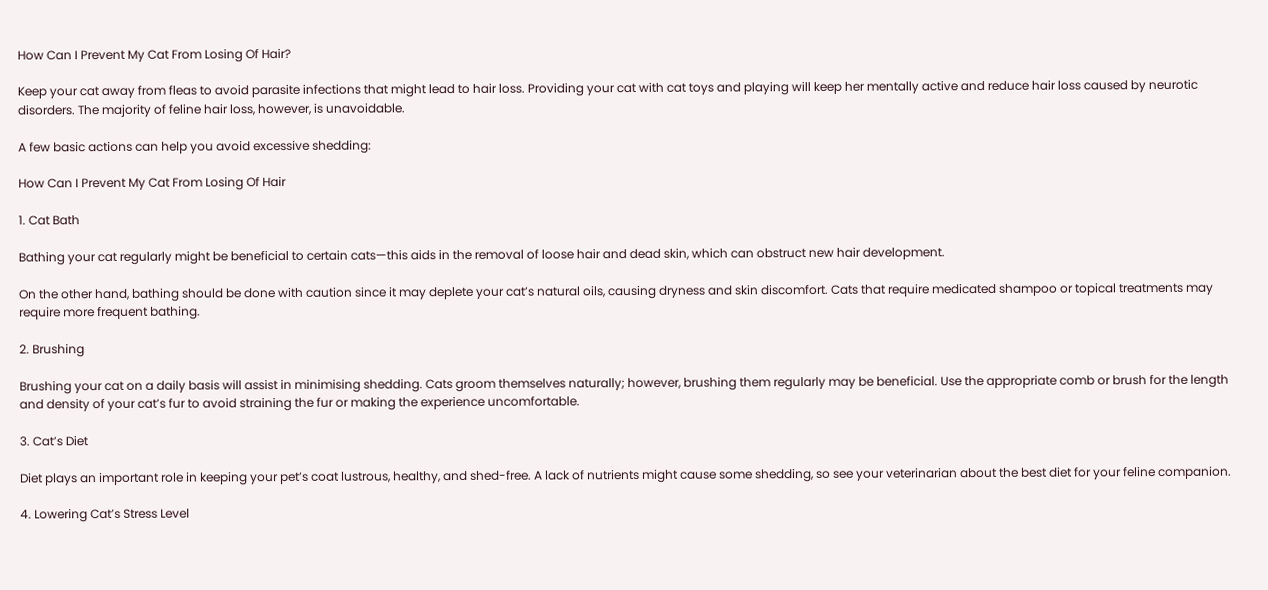How Can I Prevent My Cat From Losing Of Hair?

Keep your cat away from fleas to avoid parasite infections that might lead to hair loss. Providing your cat with cat toys and playing will keep her mentally active and reduce hair loss caused by neurotic disorders. The majority of feline hair loss, however, is unavoidable.

A few basic actions can help you avoid excessive shedding:

How Can I Prevent My Cat From Losing Of Hair

1. Cat Bath

Bathing your cat regularly might be beneficial to certain cats—this aids in the removal of loose hair and dead skin, which can obstruct new hair development.

On the other hand, bathing should be done with caution since it may deplete your cat’s natural oils, causing dryness and skin discomfort. Cats that require medicated shampoo or topical treatments may require more frequent bathing.

2. Brushing

Brushing your cat on a daily basis will assist in minimising shedding. Cats groom themselves naturally; however, brushing them regularly may be beneficial. Use the appropriate comb or brush for the length and density of your cat’s fur to avoid straining the fur or making the experience uncomfortable.

3. Cat’s Diet

Diet plays an important role in keeping your pet’s coat lustrous, healthy, and shed-free. A lack of nutrients might cause some shedding, so see your veterinarian about the best diet for your feline companion.

4. Lowering Cat’s Stress Level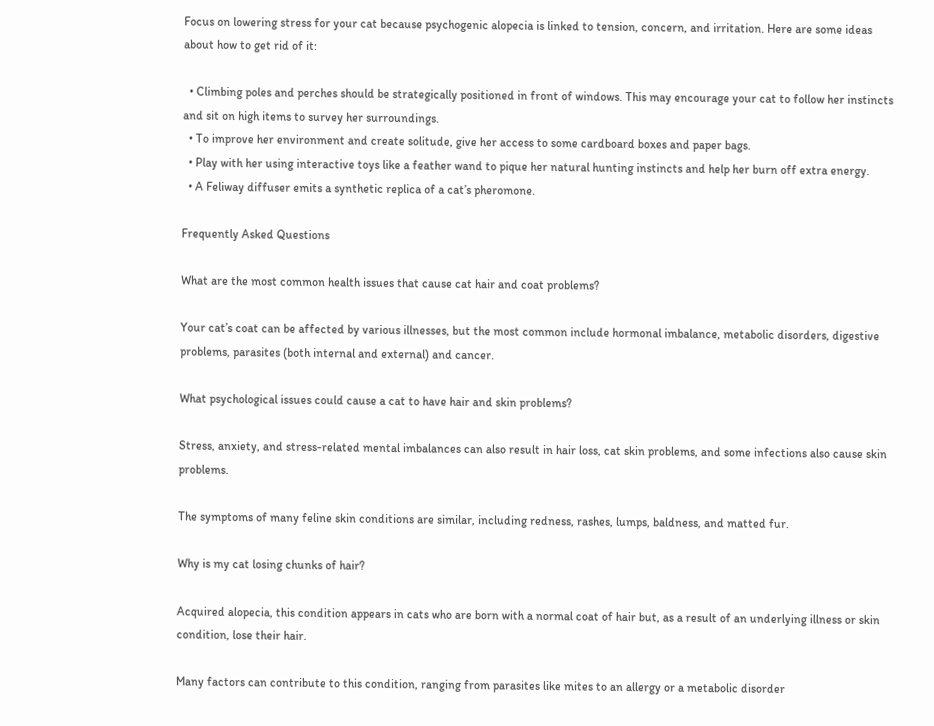Focus on lowering stress for your cat because psychogenic alopecia is linked to tension, concern, and irritation. Here are some ideas about how to get rid of it:

  • Climbing poles and perches should be strategically positioned in front of windows. This may encourage your cat to follow her instincts and sit on high items to survey her surroundings.
  • To improve her environment and create solitude, give her access to some cardboard boxes and paper bags.
  • Play with her using interactive toys like a feather wand to pique her natural hunting instincts and help her burn off extra energy.
  • A Feliway diffuser emits a synthetic replica of a cat’s pheromone.

Frequently Asked Questions

What are the most common health issues that cause cat hair and coat problems?

Your cat’s coat can be affected by various illnesses, but the most common include hormonal imbalance, metabolic disorders, digestive problems, parasites (both internal and external) and cancer.

What psychological issues could cause a cat to have hair and skin problems?

Stress, anxiety, and stress-related mental imbalances can also result in hair loss, cat skin problems, and some infections also cause skin problems.

The symptoms of many feline skin conditions are similar, including redness, rashes, lumps, baldness, and matted fur.

Why is my cat losing chunks of hair?

Acquired alopecia, this condition appears in cats who are born with a normal coat of hair but, as a result of an underlying illness or skin condition, lose their hair.

Many factors can contribute to this condition, ranging from parasites like mites to an allergy or a metabolic disorder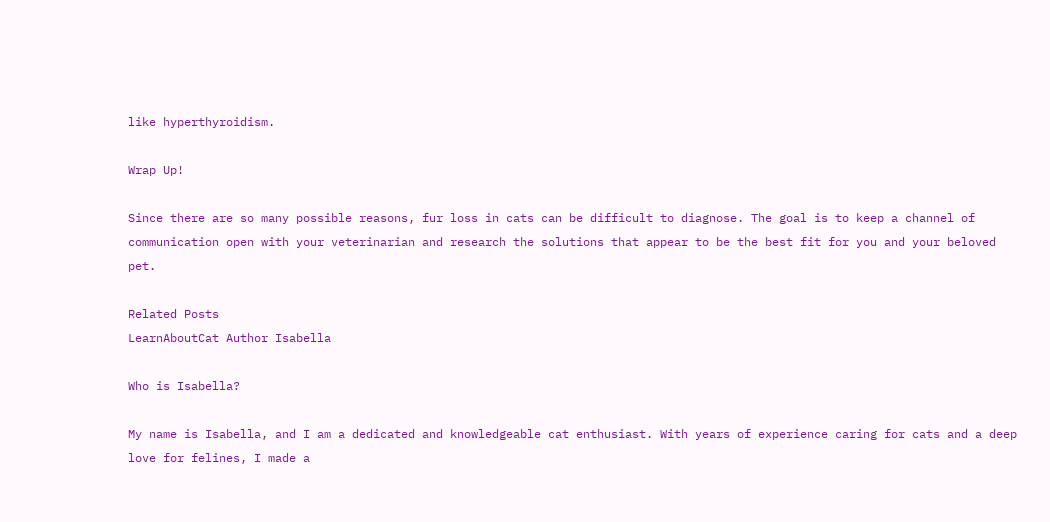like hyperthyroidism.

Wrap Up!

Since there are so many possible reasons, fur loss in cats can be difficult to diagnose. The goal is to keep a channel of communication open with your veterinarian and research the solutions that appear to be the best fit for you and your beloved pet.

Related Posts
LearnAboutCat Author Isabella

Who is Isabella?

My name is Isabella, and I am a dedicated and knowledgeable cat enthusiast. With years of experience caring for cats and a deep love for felines, I made a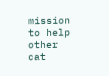mission to help other cat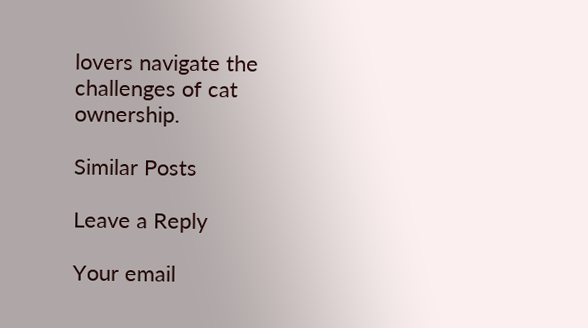lovers navigate the challenges of cat ownership.

Similar Posts

Leave a Reply

Your email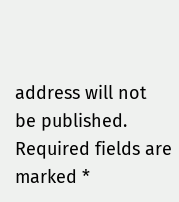address will not be published. Required fields are marked *